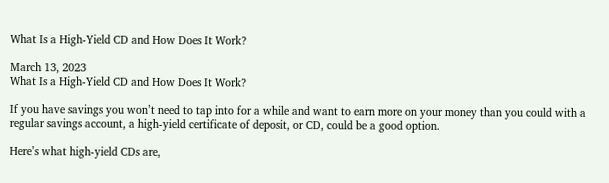What Is a High-Yield CD and How Does It Work?

March 13, 2023
What Is a High-Yield CD and How Does It Work?

If you have savings you won’t need to tap into for a while and want to earn more on your money than you could with a regular savings account, a high-yield certificate of deposit, or CD, could be a good option.

Here’s what high-yield CDs are,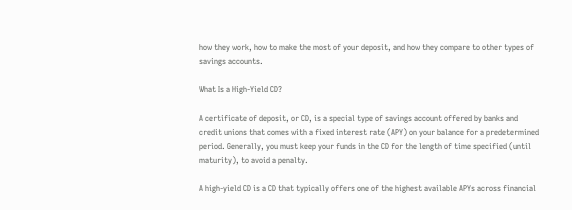how they work, how to make the most of your deposit, and how they compare to other types of savings accounts.

What Is a High-Yield CD?

A certificate of deposit, or CD, is a special type of savings account offered by banks and credit unions that comes with a fixed interest rate (APY) on your balance for a predetermined period. Generally, you must keep your funds in the CD for the length of time specified (until maturity), to avoid a penalty.

A high-yield CD is a CD that typically offers one of the highest available APYs across financial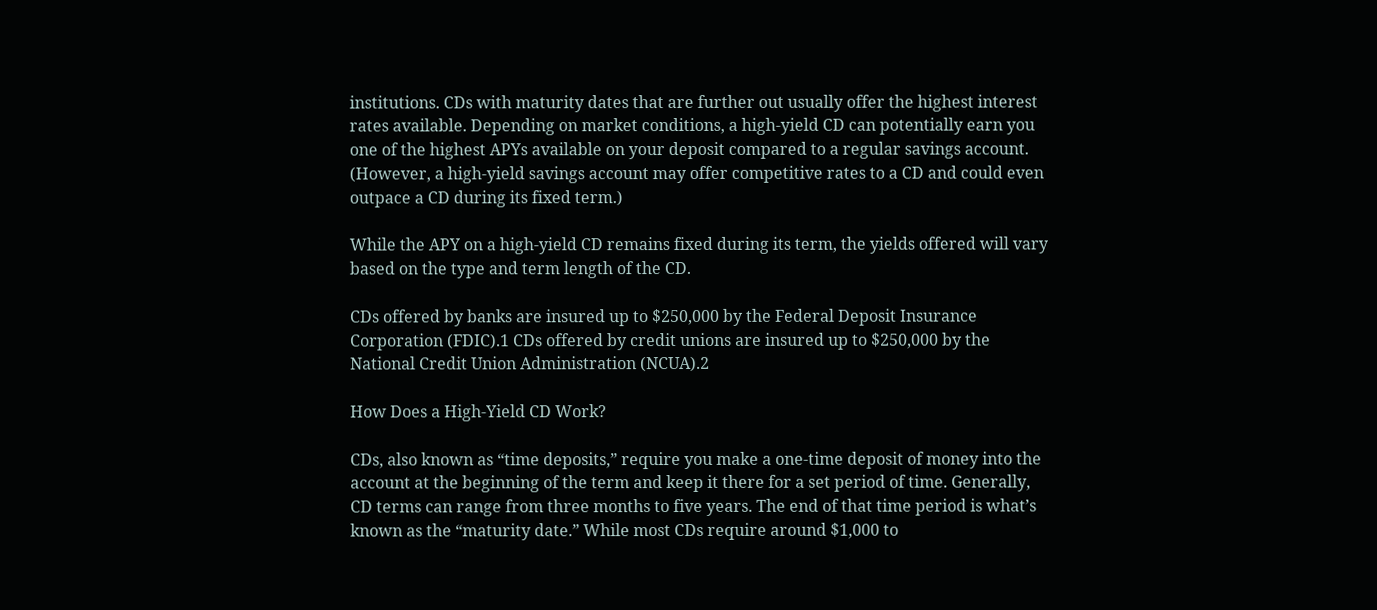institutions. CDs with maturity dates that are further out usually offer the highest interest rates available. Depending on market conditions, a high-yield CD can potentially earn you one of the highest APYs available on your deposit compared to a regular savings account. (However, a high-yield savings account may offer competitive rates to a CD and could even outpace a CD during its fixed term.)

While the APY on a high-yield CD remains fixed during its term, the yields offered will vary based on the type and term length of the CD.

CDs offered by banks are insured up to $250,000 by the Federal Deposit Insurance Corporation (FDIC).1 CDs offered by credit unions are insured up to $250,000 by the National Credit Union Administration (NCUA).2

How Does a High-Yield CD Work?

CDs, also known as “time deposits,” require you make a one-time deposit of money into the account at the beginning of the term and keep it there for a set period of time. Generally, CD terms can range from three months to five years. The end of that time period is what’s known as the “maturity date.” While most CDs require around $1,000 to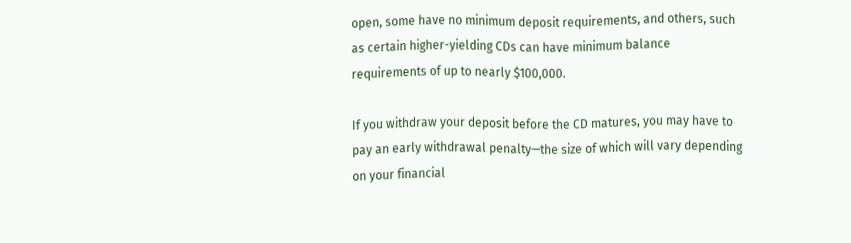open, some have no minimum deposit requirements, and others, such as certain higher-yielding CDs can have minimum balance requirements of up to nearly $100,000.

If you withdraw your deposit before the CD matures, you may have to pay an early withdrawal penalty—the size of which will vary depending on your financial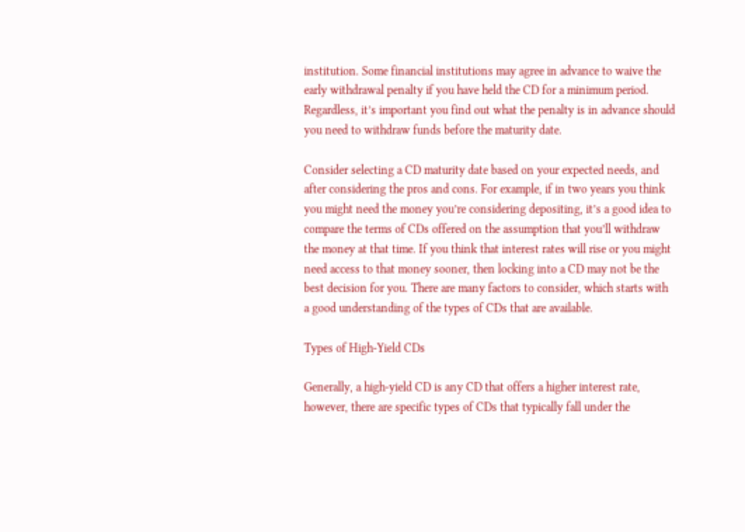institution. Some financial institutions may agree in advance to waive the early withdrawal penalty if you have held the CD for a minimum period. Regardless, it’s important you find out what the penalty is in advance should you need to withdraw funds before the maturity date.

Consider selecting a CD maturity date based on your expected needs, and after considering the pros and cons. For example, if in two years you think you might need the money you’re considering depositing, it’s a good idea to compare the terms of CDs offered on the assumption that you’ll withdraw the money at that time. If you think that interest rates will rise or you might need access to that money sooner, then locking into a CD may not be the best decision for you. There are many factors to consider, which starts with a good understanding of the types of CDs that are available.

Types of High-Yield CDs

Generally, a high-yield CD is any CD that offers a higher interest rate, however, there are specific types of CDs that typically fall under the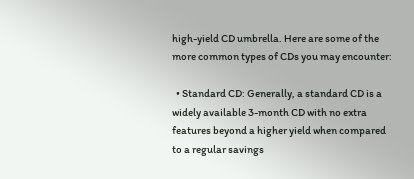high-yield CD umbrella. Here are some of the more common types of CDs you may encounter:

  • Standard CD: Generally, a standard CD is a widely available 3-month CD with no extra features beyond a higher yield when compared to a regular savings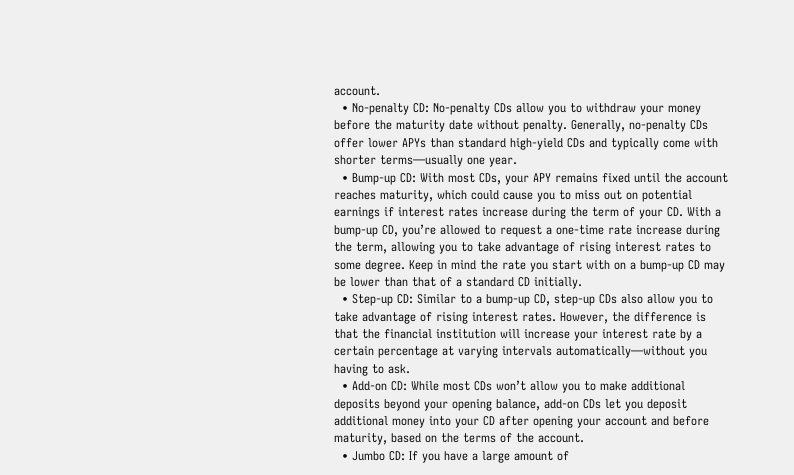account.
  • No-penalty CD: No-penalty CDs allow you to withdraw your money before the maturity date without penalty. Generally, no-penalty CDs offer lower APYs than standard high-yield CDs and typically come with shorter terms—usually one year.
  • Bump-up CD: With most CDs, your APY remains fixed until the account reaches maturity, which could cause you to miss out on potential earnings if interest rates increase during the term of your CD. With a bump-up CD, you’re allowed to request a one-time rate increase during the term, allowing you to take advantage of rising interest rates to some degree. Keep in mind the rate you start with on a bump-up CD may be lower than that of a standard CD initially.
  • Step-up CD: Similar to a bump-up CD, step-up CDs also allow you to take advantage of rising interest rates. However, the difference is that the financial institution will increase your interest rate by a certain percentage at varying intervals automatically—without you having to ask.
  • Add-on CD: While most CDs won’t allow you to make additional deposits beyond your opening balance, add-on CDs let you deposit additional money into your CD after opening your account and before maturity, based on the terms of the account.
  • Jumbo CD: If you have a large amount of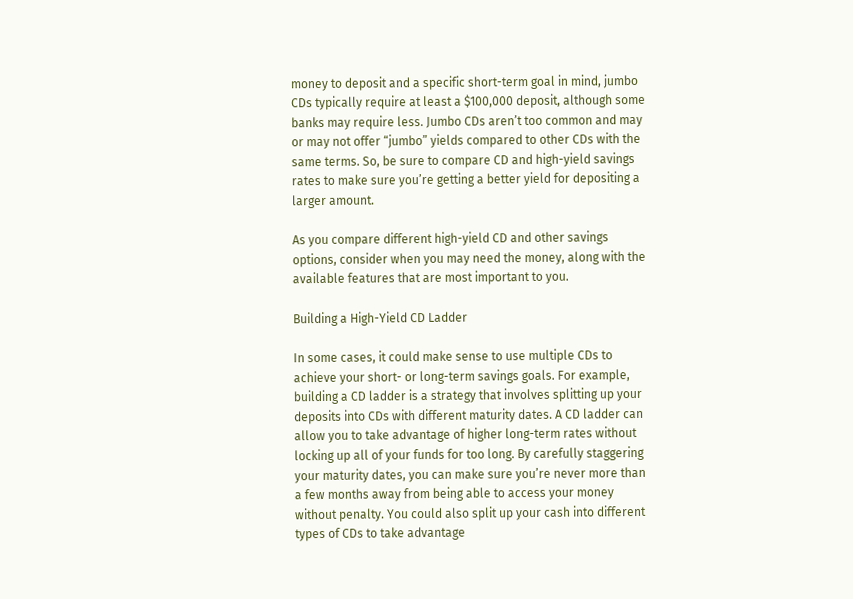money to deposit and a specific short-term goal in mind, jumbo CDs typically require at least a $100,000 deposit, although some banks may require less. Jumbo CDs aren’t too common and may or may not offer “jumbo” yields compared to other CDs with the same terms. So, be sure to compare CD and high-yield savings rates to make sure you’re getting a better yield for depositing a larger amount.

As you compare different high-yield CD and other savings options, consider when you may need the money, along with the available features that are most important to you.

Building a High-Yield CD Ladder

In some cases, it could make sense to use multiple CDs to achieve your short- or long-term savings goals. For example, building a CD ladder is a strategy that involves splitting up your deposits into CDs with different maturity dates. A CD ladder can allow you to take advantage of higher long-term rates without locking up all of your funds for too long. By carefully staggering your maturity dates, you can make sure you’re never more than a few months away from being able to access your money without penalty. You could also split up your cash into different types of CDs to take advantage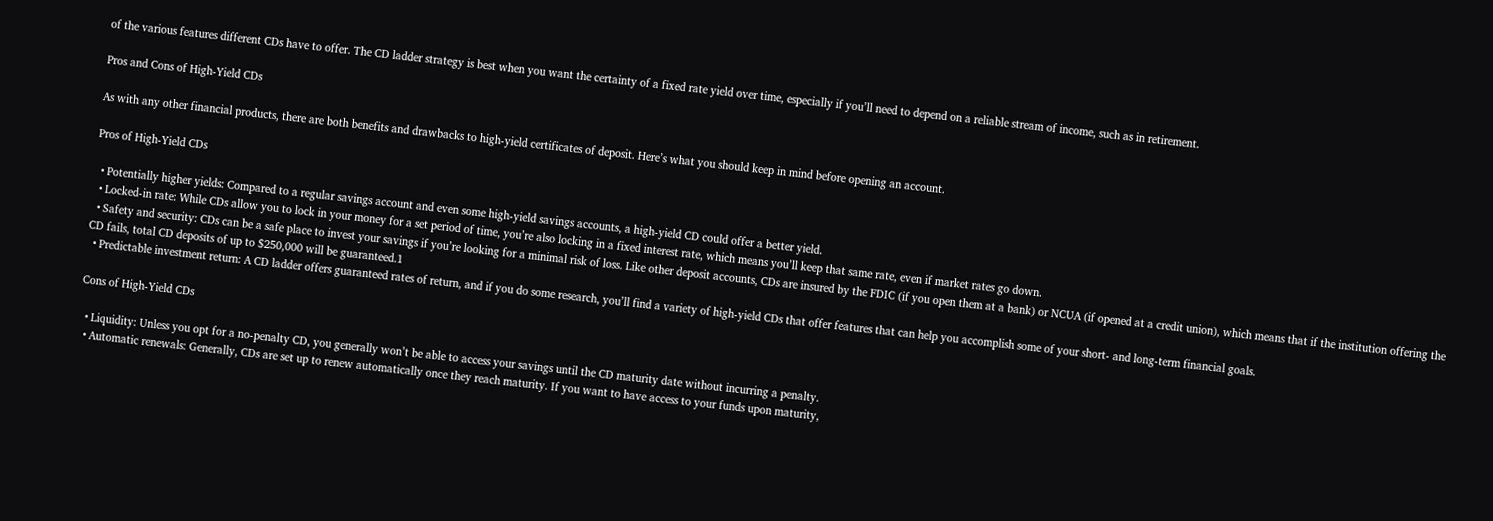of the various features different CDs have to offer. The CD ladder strategy is best when you want the certainty of a fixed rate yield over time, especially if you’ll need to depend on a reliable stream of income, such as in retirement.

Pros and Cons of High-Yield CDs

As with any other financial products, there are both benefits and drawbacks to high-yield certificates of deposit. Here’s what you should keep in mind before opening an account.

Pros of High-Yield CDs

  • Potentially higher yields: Compared to a regular savings account and even some high-yield savings accounts, a high-yield CD could offer a better yield.
  • Locked-in rate: While CDs allow you to lock in your money for a set period of time, you’re also locking in a fixed interest rate, which means you’ll keep that same rate, even if market rates go down.
  • Safety and security: CDs can be a safe place to invest your savings if you’re looking for a minimal risk of loss. Like other deposit accounts, CDs are insured by the FDIC (if you open them at a bank) or NCUA (if opened at a credit union), which means that if the institution offering the CD fails, total CD deposits of up to $250,000 will be guaranteed.1
  • Predictable investment return: A CD ladder offers guaranteed rates of return, and if you do some research, you’ll find a variety of high-yield CDs that offer features that can help you accomplish some of your short- and long-term financial goals.

Cons of High-Yield CDs

  • Liquidity: Unless you opt for a no-penalty CD, you generally won’t be able to access your savings until the CD maturity date without incurring a penalty.
  • Automatic renewals: Generally, CDs are set up to renew automatically once they reach maturity. If you want to have access to your funds upon maturity,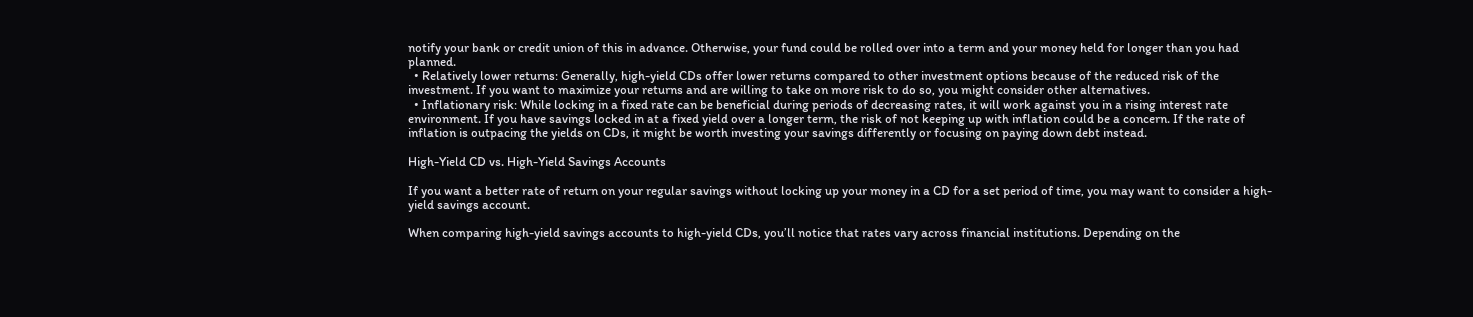notify your bank or credit union of this in advance. Otherwise, your fund could be rolled over into a term and your money held for longer than you had planned.
  • Relatively lower returns: Generally, high-yield CDs offer lower returns compared to other investment options because of the reduced risk of the investment. If you want to maximize your returns and are willing to take on more risk to do so, you might consider other alternatives.
  • Inflationary risk: While locking in a fixed rate can be beneficial during periods of decreasing rates, it will work against you in a rising interest rate environment. If you have savings locked in at a fixed yield over a longer term, the risk of not keeping up with inflation could be a concern. If the rate of inflation is outpacing the yields on CDs, it might be worth investing your savings differently or focusing on paying down debt instead.

High-Yield CD vs. High-Yield Savings Accounts

If you want a better rate of return on your regular savings without locking up your money in a CD for a set period of time, you may want to consider a high-yield savings account.

When comparing high-yield savings accounts to high-yield CDs, you’ll notice that rates vary across financial institutions. Depending on the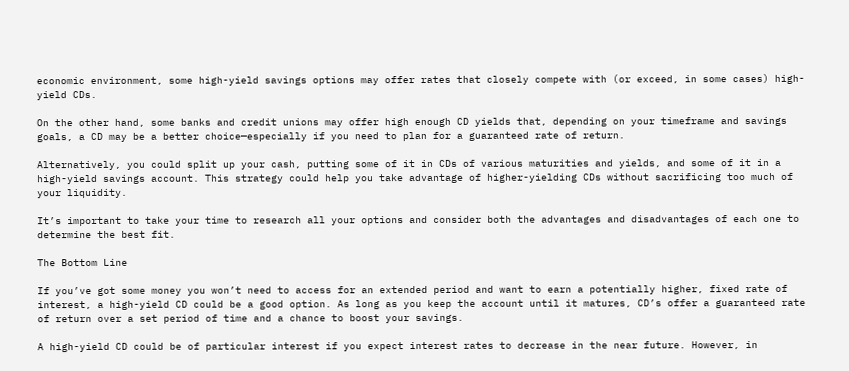economic environment, some high-yield savings options may offer rates that closely compete with (or exceed, in some cases) high-yield CDs.

On the other hand, some banks and credit unions may offer high enough CD yields that, depending on your timeframe and savings goals, a CD may be a better choice—especially if you need to plan for a guaranteed rate of return.

Alternatively, you could split up your cash, putting some of it in CDs of various maturities and yields, and some of it in a high-yield savings account. This strategy could help you take advantage of higher-yielding CDs without sacrificing too much of your liquidity.

It’s important to take your time to research all your options and consider both the advantages and disadvantages of each one to determine the best fit.

The Bottom Line

If you’ve got some money you won’t need to access for an extended period and want to earn a potentially higher, fixed rate of interest, a high-yield CD could be a good option. As long as you keep the account until it matures, CD’s offer a guaranteed rate of return over a set period of time and a chance to boost your savings.

A high-yield CD could be of particular interest if you expect interest rates to decrease in the near future. However, in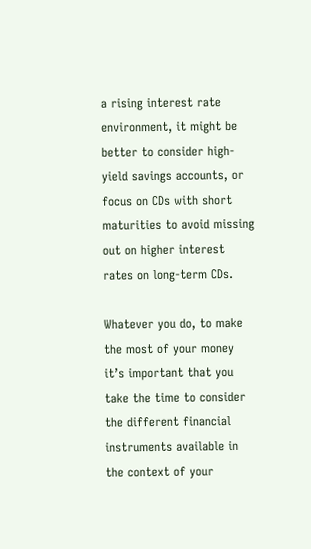a rising interest rate environment, it might be better to consider high-yield savings accounts, or focus on CDs with short maturities to avoid missing out on higher interest rates on long-term CDs.

Whatever you do, to make the most of your money it’s important that you take the time to consider the different financial instruments available in the context of your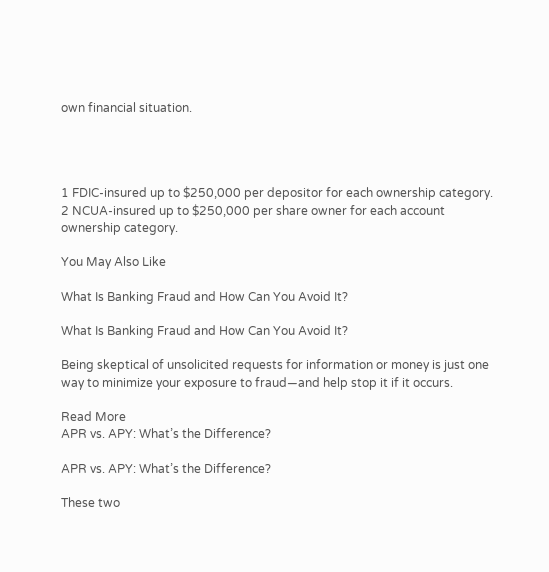own financial situation.




1 FDIC-insured up to $250,000 per depositor for each ownership category.
2 NCUA-insured up to $250,000 per share owner for each account ownership category.

You May Also Like

What Is Banking Fraud and How Can You Avoid It?

What Is Banking Fraud and How Can You Avoid It?

Being skeptical of unsolicited requests for information or money is just one way to minimize your exposure to fraud—and help stop it if it occurs.

Read More
APR vs. APY: What’s the Difference?

APR vs. APY: What’s the Difference?

These two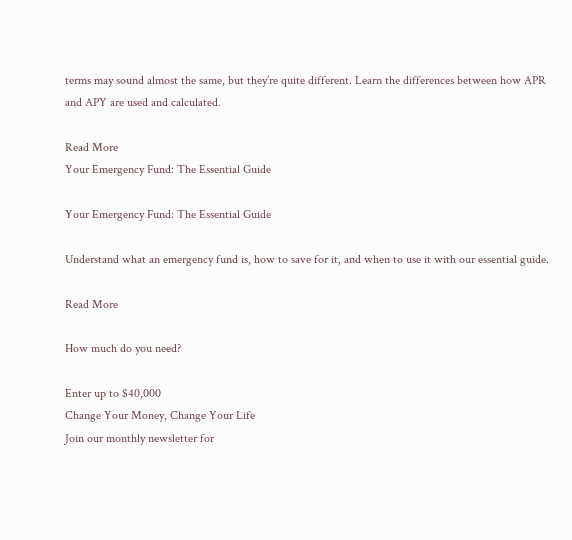terms may sound almost the same, but they’re quite different. Learn the differences between how APR and APY are used and calculated.

Read More
Your Emergency Fund: The Essential Guide

Your Emergency Fund: The Essential Guide

Understand what an emergency fund is, how to save for it, and when to use it with our essential guide.

Read More

How much do you need?

Enter up to $40,000
Change Your Money, Change Your Life
Join our monthly newsletter for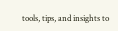tools, tips, and insights to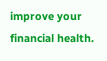improve your financial health.